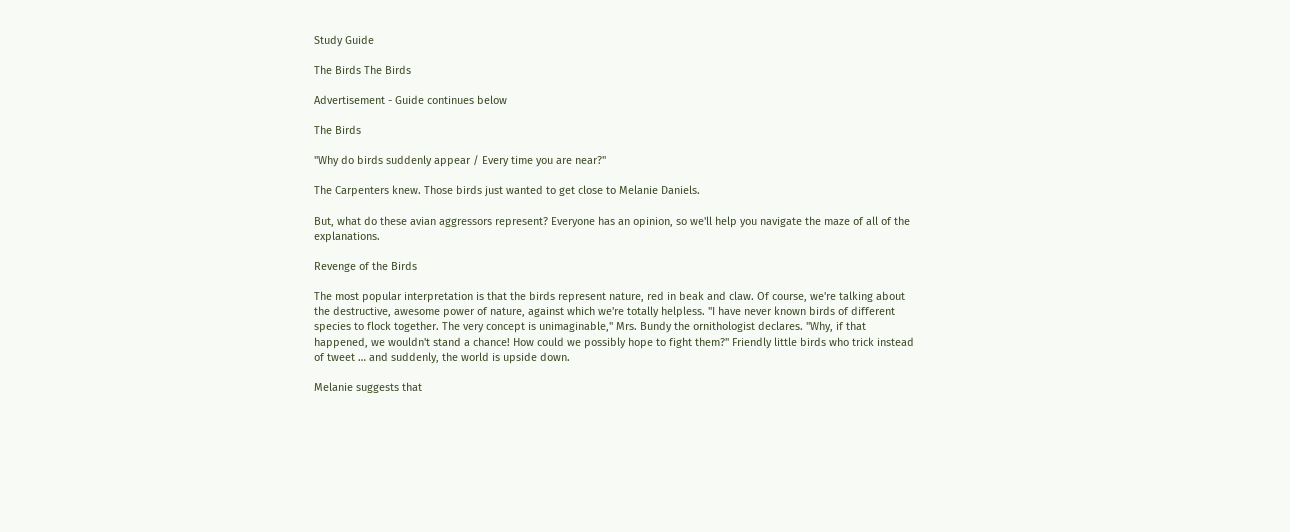Study Guide

The Birds The Birds

Advertisement - Guide continues below

The Birds

"Why do birds suddenly appear / Every time you are near?"

The Carpenters knew. Those birds just wanted to get close to Melanie Daniels.

But, what do these avian aggressors represent? Everyone has an opinion, so we'll help you navigate the maze of all of the explanations.

Revenge of the Birds

The most popular interpretation is that the birds represent nature, red in beak and claw. Of course, we're talking about the destructive, awesome power of nature, against which we're totally helpless. "I have never known birds of different species to flock together. The very concept is unimaginable," Mrs. Bundy the ornithologist declares. "Why, if that happened, we wouldn't stand a chance! How could we possibly hope to fight them?" Friendly little birds who trick instead of tweet … and suddenly, the world is upside down.

Melanie suggests that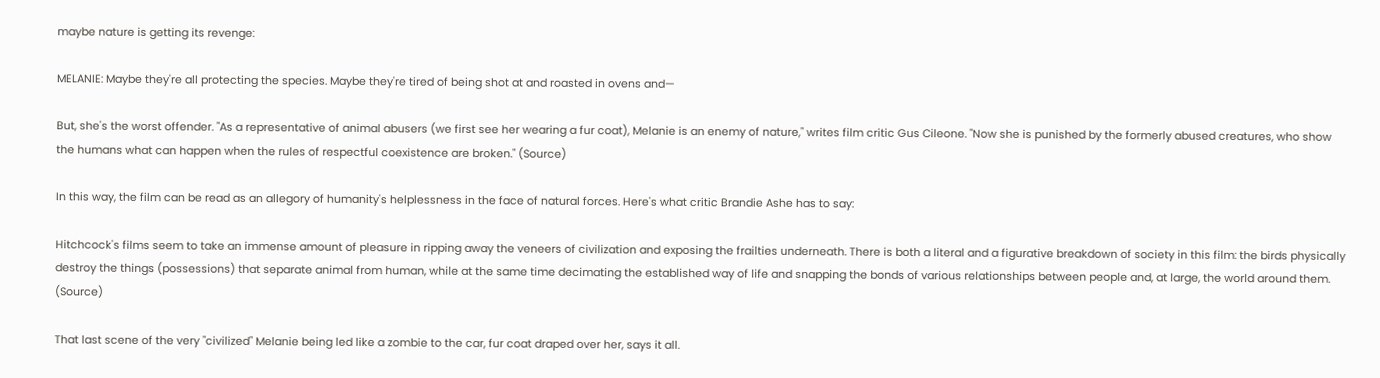maybe nature is getting its revenge:

MELANIE: Maybe they're all protecting the species. Maybe they're tired of being shot at and roasted in ovens and—

But, she's the worst offender. "As a representative of animal abusers (we first see her wearing a fur coat), Melanie is an enemy of nature," writes film critic Gus Cileone. "Now she is punished by the formerly abused creatures, who show the humans what can happen when the rules of respectful coexistence are broken." (Source)

In this way, the film can be read as an allegory of humanity's helplessness in the face of natural forces. Here's what critic Brandie Ashe has to say:

Hitchcock's films seem to take an immense amount of pleasure in ripping away the veneers of civilization and exposing the frailties underneath. There is both a literal and a figurative breakdown of society in this film: the birds physically destroy the things (possessions) that separate animal from human, while at the same time decimating the established way of life and snapping the bonds of various relationships between people and, at large, the world around them. (Source)

That last scene of the very "civilized" Melanie being led like a zombie to the car, fur coat draped over her, says it all.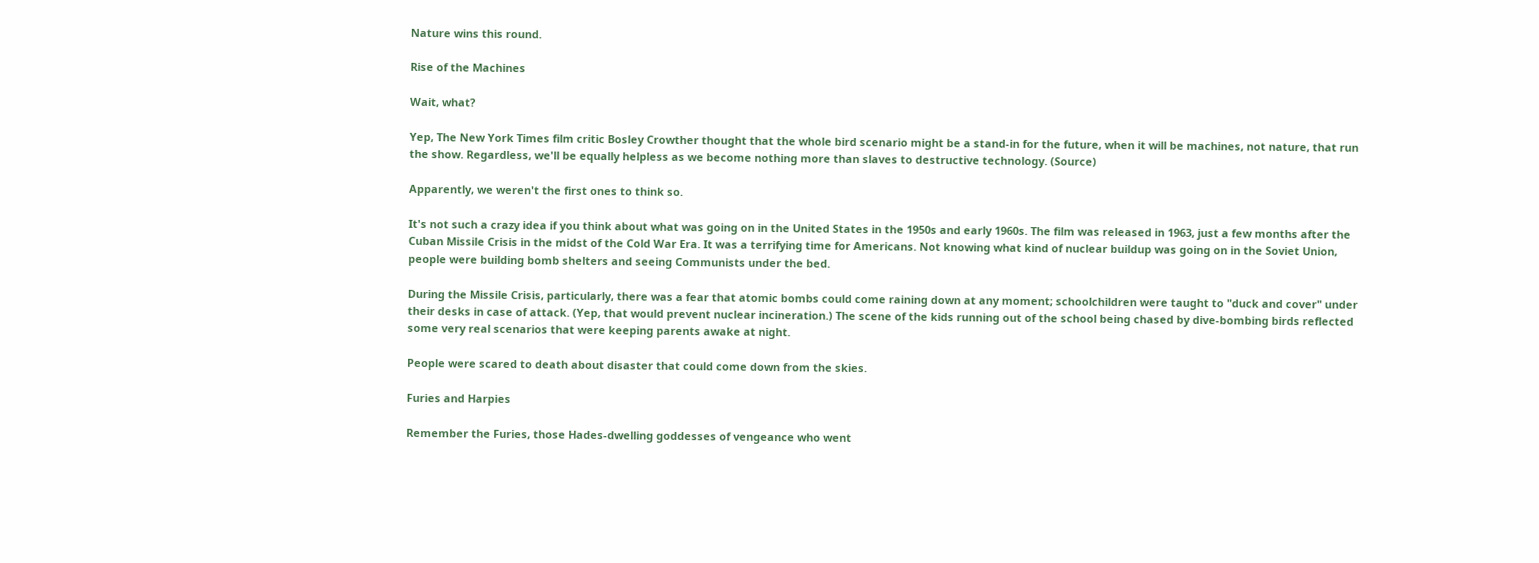Nature wins this round.

Rise of the Machines

Wait, what?

Yep, The New York Times film critic Bosley Crowther thought that the whole bird scenario might be a stand-in for the future, when it will be machines, not nature, that run the show. Regardless, we'll be equally helpless as we become nothing more than slaves to destructive technology. (Source)

Apparently, we weren't the first ones to think so.

It's not such a crazy idea if you think about what was going on in the United States in the 1950s and early 1960s. The film was released in 1963, just a few months after the Cuban Missile Crisis in the midst of the Cold War Era. It was a terrifying time for Americans. Not knowing what kind of nuclear buildup was going on in the Soviet Union, people were building bomb shelters and seeing Communists under the bed.

During the Missile Crisis, particularly, there was a fear that atomic bombs could come raining down at any moment; schoolchildren were taught to "duck and cover" under their desks in case of attack. (Yep, that would prevent nuclear incineration.) The scene of the kids running out of the school being chased by dive-bombing birds reflected some very real scenarios that were keeping parents awake at night.

People were scared to death about disaster that could come down from the skies.

Furies and Harpies

Remember the Furies, those Hades-dwelling goddesses of vengeance who went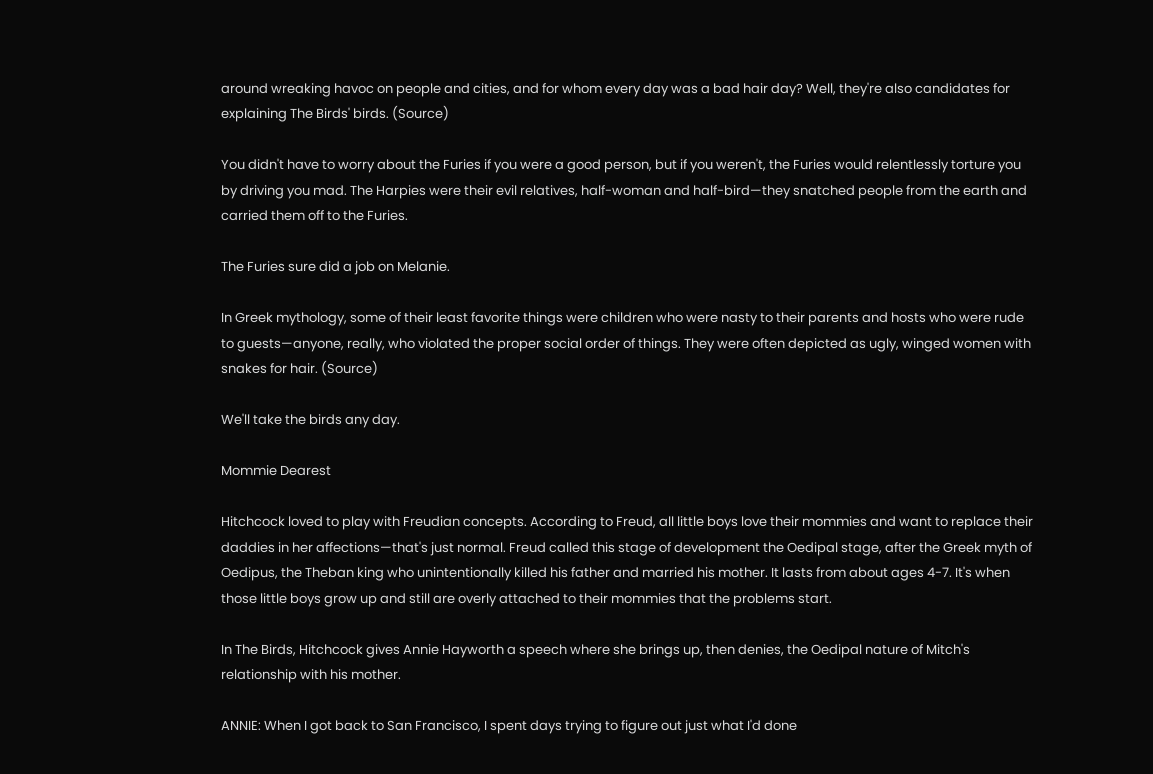around wreaking havoc on people and cities, and for whom every day was a bad hair day? Well, they're also candidates for explaining The Birds' birds. (Source)

You didn't have to worry about the Furies if you were a good person, but if you weren't, the Furies would relentlessly torture you by driving you mad. The Harpies were their evil relatives, half-woman and half-bird—they snatched people from the earth and carried them off to the Furies.

The Furies sure did a job on Melanie.

In Greek mythology, some of their least favorite things were children who were nasty to their parents and hosts who were rude to guests—anyone, really, who violated the proper social order of things. They were often depicted as ugly, winged women with snakes for hair. (Source)

We'll take the birds any day.

Mommie Dearest

Hitchcock loved to play with Freudian concepts. According to Freud, all little boys love their mommies and want to replace their daddies in her affections—that's just normal. Freud called this stage of development the Oedipal stage, after the Greek myth of Oedipus, the Theban king who unintentionally killed his father and married his mother. It lasts from about ages 4-7. It's when those little boys grow up and still are overly attached to their mommies that the problems start.

In The Birds, Hitchcock gives Annie Hayworth a speech where she brings up, then denies, the Oedipal nature of Mitch's relationship with his mother.

ANNIE: When I got back to San Francisco, I spent days trying to figure out just what I'd done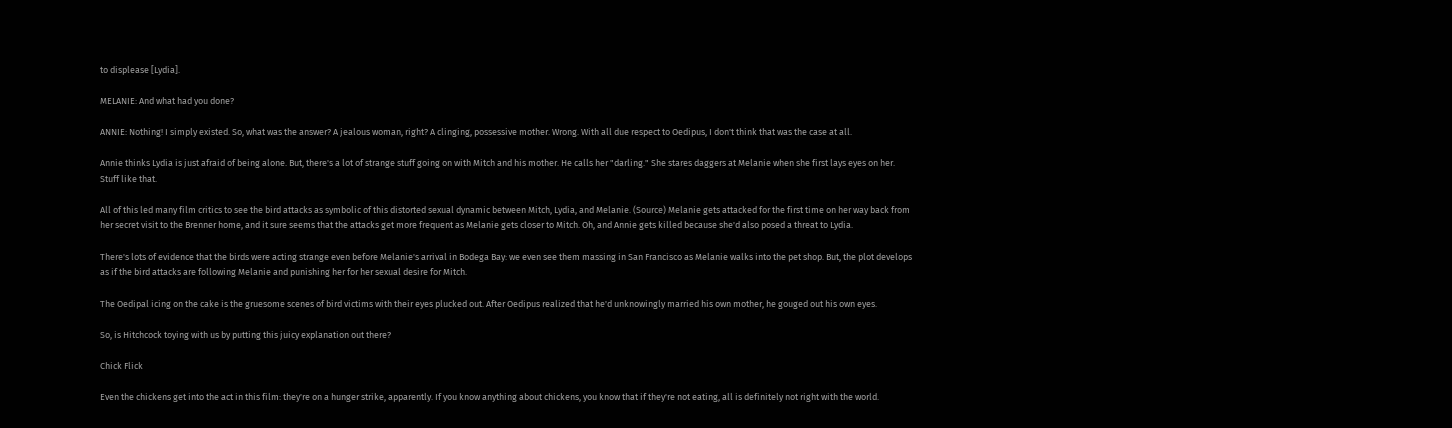to displease [Lydia].

MELANIE: And what had you done?

ANNIE: Nothing! I simply existed. So, what was the answer? A jealous woman, right? A clinging, possessive mother. Wrong. With all due respect to Oedipus, I don't think that was the case at all.

Annie thinks Lydia is just afraid of being alone. But, there's a lot of strange stuff going on with Mitch and his mother. He calls her "darling." She stares daggers at Melanie when she first lays eyes on her. Stuff like that.

All of this led many film critics to see the bird attacks as symbolic of this distorted sexual dynamic between Mitch, Lydia, and Melanie. (Source) Melanie gets attacked for the first time on her way back from her secret visit to the Brenner home, and it sure seems that the attacks get more frequent as Melanie gets closer to Mitch. Oh, and Annie gets killed because she'd also posed a threat to Lydia.

There's lots of evidence that the birds were acting strange even before Melanie's arrival in Bodega Bay: we even see them massing in San Francisco as Melanie walks into the pet shop. But, the plot develops as if the bird attacks are following Melanie and punishing her for her sexual desire for Mitch.

The Oedipal icing on the cake is the gruesome scenes of bird victims with their eyes plucked out. After Oedipus realized that he'd unknowingly married his own mother, he gouged out his own eyes.

So, is Hitchcock toying with us by putting this juicy explanation out there?

Chick Flick

Even the chickens get into the act in this film: they're on a hunger strike, apparently. If you know anything about chickens, you know that if they're not eating, all is definitely not right with the world.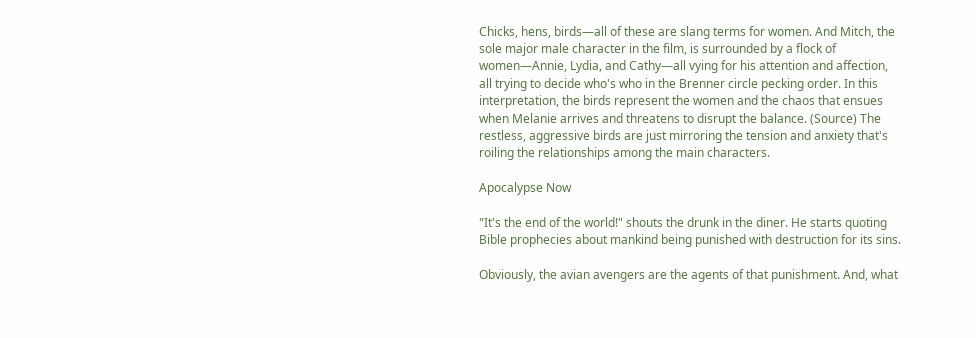Chicks, hens, birds—all of these are slang terms for women. And Mitch, the sole major male character in the film, is surrounded by a flock of women—Annie, Lydia, and Cathy—all vying for his attention and affection, all trying to decide who's who in the Brenner circle pecking order. In this interpretation, the birds represent the women and the chaos that ensues when Melanie arrives and threatens to disrupt the balance. (Source) The restless, aggressive birds are just mirroring the tension and anxiety that's roiling the relationships among the main characters.

Apocalypse Now

"It's the end of the world!" shouts the drunk in the diner. He starts quoting Bible prophecies about mankind being punished with destruction for its sins.

Obviously, the avian avengers are the agents of that punishment. And, what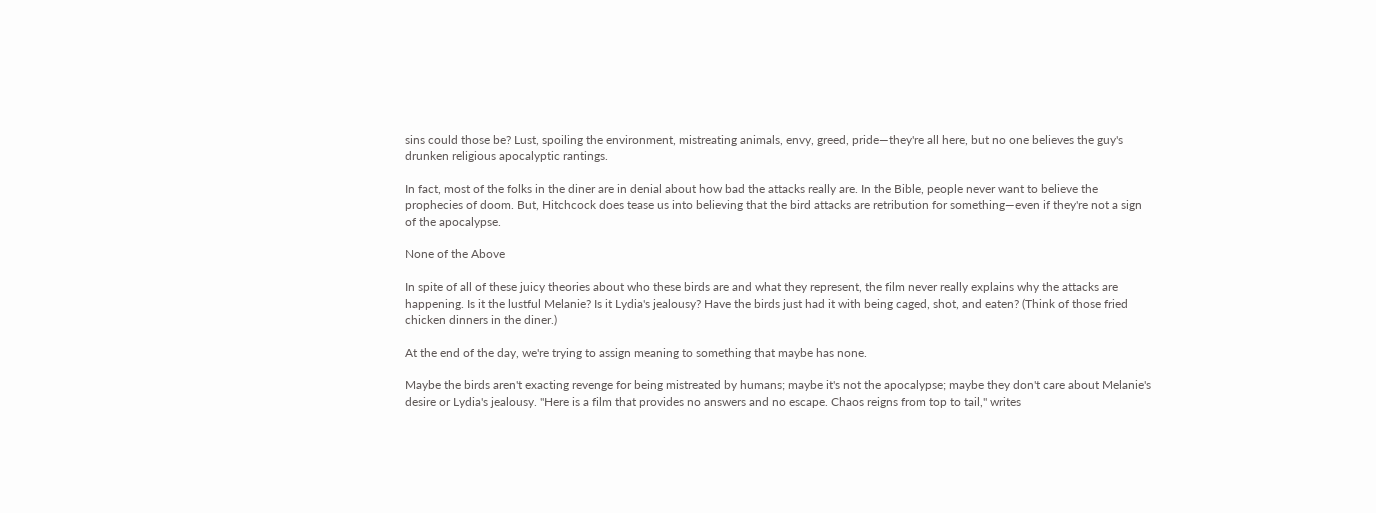sins could those be? Lust, spoiling the environment, mistreating animals, envy, greed, pride—they're all here, but no one believes the guy's drunken religious apocalyptic rantings.

In fact, most of the folks in the diner are in denial about how bad the attacks really are. In the Bible, people never want to believe the prophecies of doom. But, Hitchcock does tease us into believing that the bird attacks are retribution for something—even if they're not a sign of the apocalypse.

None of the Above

In spite of all of these juicy theories about who these birds are and what they represent, the film never really explains why the attacks are happening. Is it the lustful Melanie? Is it Lydia's jealousy? Have the birds just had it with being caged, shot, and eaten? (Think of those fried chicken dinners in the diner.)

At the end of the day, we're trying to assign meaning to something that maybe has none.

Maybe the birds aren't exacting revenge for being mistreated by humans; maybe it's not the apocalypse; maybe they don't care about Melanie's desire or Lydia's jealousy. "Here is a film that provides no answers and no escape. Chaos reigns from top to tail," writes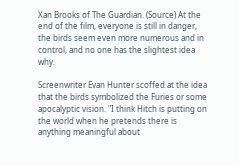Xan Brooks of The Guardian. (Source) At the end of the film, everyone is still in danger, the birds seem even more numerous and in control, and no one has the slightest idea why.

Screenwriter Evan Hunter scoffed at the idea that the birds symbolized the Furies or some apocalyptic vision. "I think Hitch is putting on the world when he pretends there is anything meaningful about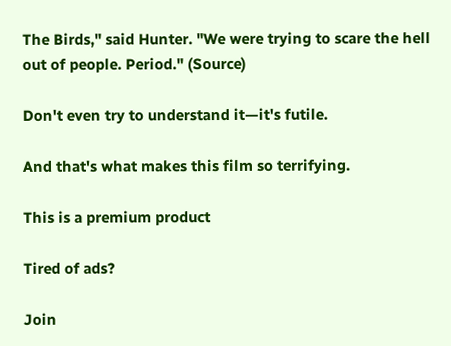The Birds," said Hunter. "We were trying to scare the hell out of people. Period." (Source)

Don't even try to understand it—it's futile.

And that's what makes this film so terrifying.

This is a premium product

Tired of ads?

Join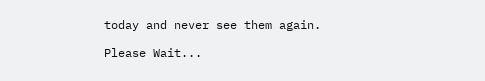today and never see them again.

Please Wait...